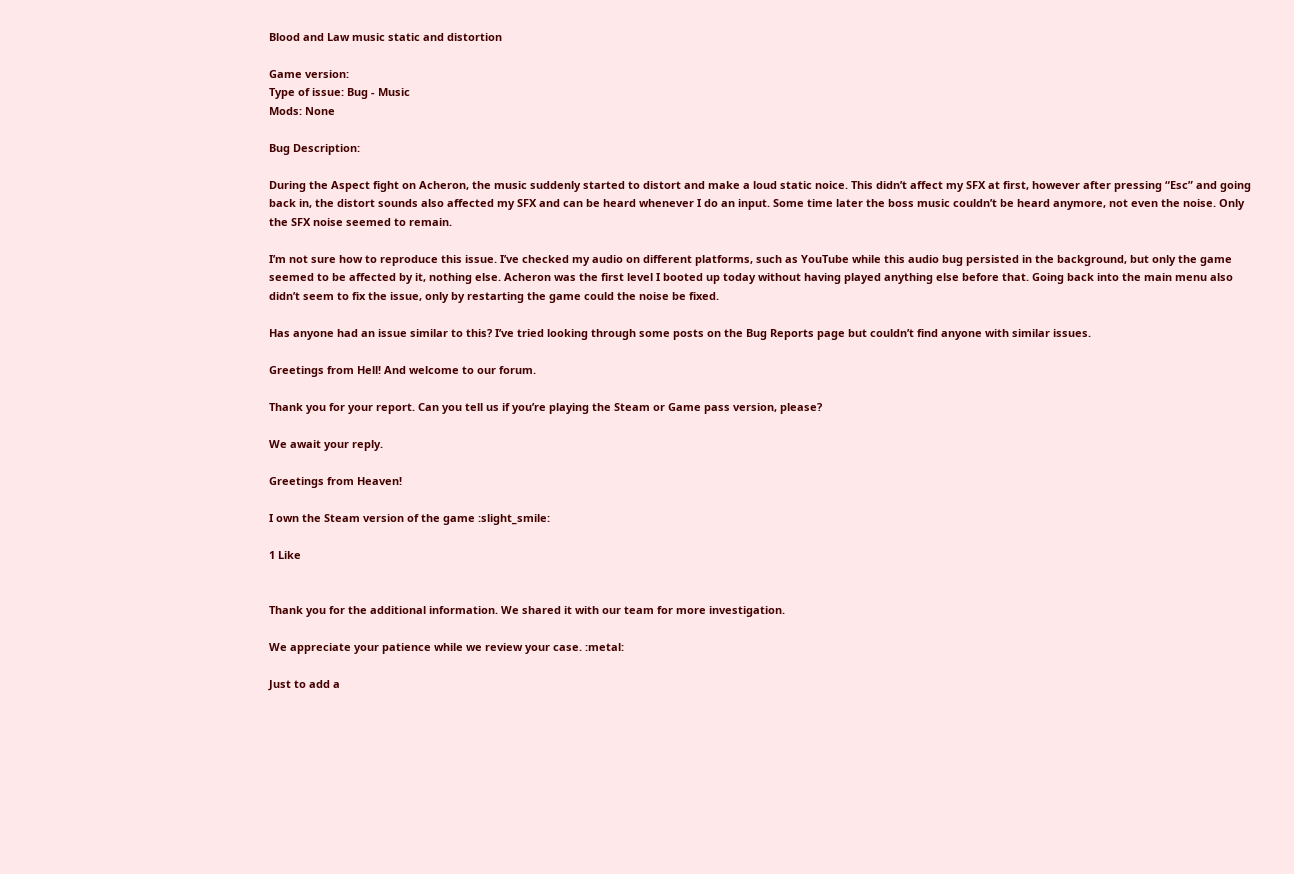Blood and Law music static and distortion

Game version:
Type of issue: Bug - Music
Mods: None

Bug Description:

During the Aspect fight on Acheron, the music suddenly started to distort and make a loud static noice. This didn’t affect my SFX at first, however after pressing “Esc” and going back in, the distort sounds also affected my SFX and can be heard whenever I do an input. Some time later the boss music couldn’t be heard anymore, not even the noise. Only the SFX noise seemed to remain.

I’m not sure how to reproduce this issue. I’ve checked my audio on different platforms, such as YouTube while this audio bug persisted in the background, but only the game seemed to be affected by it, nothing else. Acheron was the first level I booted up today without having played anything else before that. Going back into the main menu also didn’t seem to fix the issue, only by restarting the game could the noise be fixed.

Has anyone had an issue similar to this? I’ve tried looking through some posts on the Bug Reports page but couldn’t find anyone with similar issues.

Greetings from Hell! And welcome to our forum.

Thank you for your report. Can you tell us if you’re playing the Steam or Game pass version, please?

We await your reply.

Greetings from Heaven!

I own the Steam version of the game :slight_smile:

1 Like


Thank you for the additional information. We shared it with our team for more investigation.

We appreciate your patience while we review your case. :metal:

Just to add a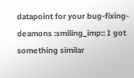datapoint for your bug-fixing-deamons :smiling_imp:: I got something similar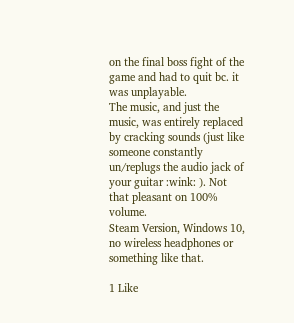on the final boss fight of the game and had to quit bc. it was unplayable.
The music, and just the music, was entirely replaced by cracking sounds (just like someone constantly un/replugs the audio jack of your guitar :wink: ). Not that pleasant on 100% volume.
Steam Version, Windows 10, no wireless headphones or something like that.

1 Like